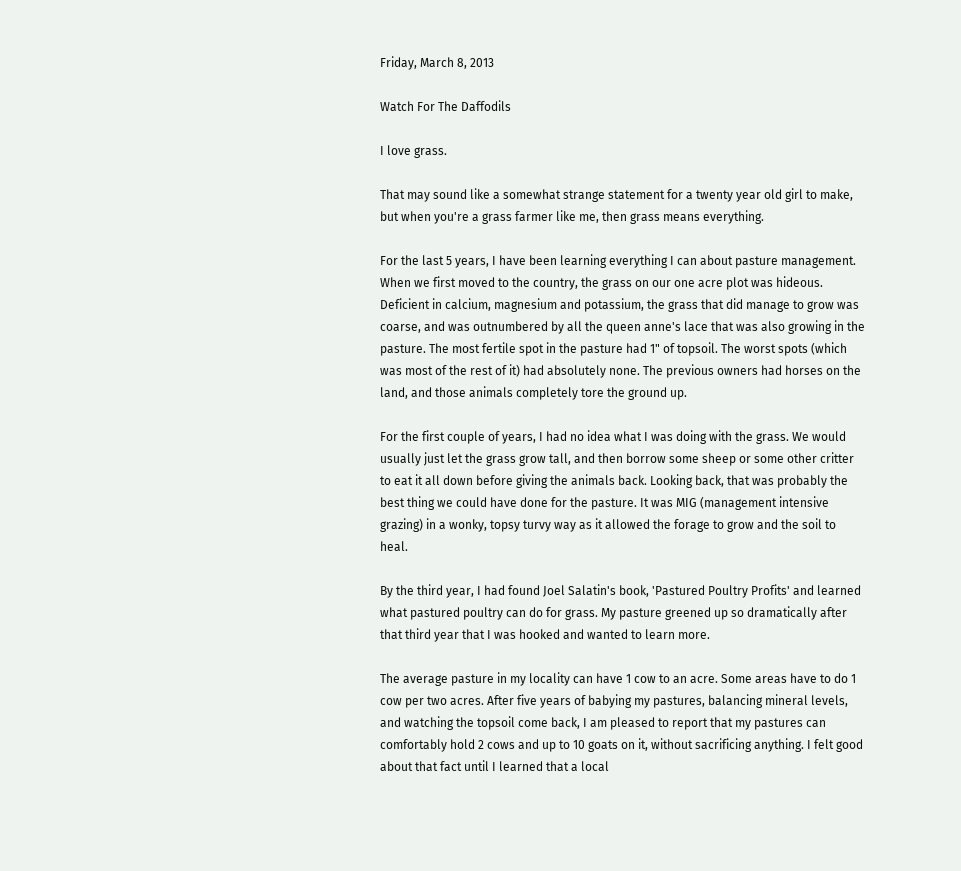Friday, March 8, 2013

Watch For The Daffodils

I love grass.

That may sound like a somewhat strange statement for a twenty year old girl to make, but when you're a grass farmer like me, then grass means everything.

For the last 5 years, I have been learning everything I can about pasture management. When we first moved to the country, the grass on our one acre plot was hideous. Deficient in calcium, magnesium and potassium, the grass that did manage to grow was coarse, and was outnumbered by all the queen anne's lace that was also growing in the pasture. The most fertile spot in the pasture had 1" of topsoil. The worst spots (which was most of the rest of it) had absolutely none. The previous owners had horses on the land, and those animals completely tore the ground up.

For the first couple of years, I had no idea what I was doing with the grass. We would usually just let the grass grow tall, and then borrow some sheep or some other critter to eat it all down before giving the animals back. Looking back, that was probably the best thing we could have done for the pasture. It was MIG (management intensive grazing) in a wonky, topsy turvy way as it allowed the forage to grow and the soil to heal.

By the third year, I had found Joel Salatin's book, 'Pastured Poultry Profits' and learned what pastured poultry can do for grass. My pasture greened up so dramatically after that third year that I was hooked and wanted to learn more.

The average pasture in my locality can have 1 cow to an acre. Some areas have to do 1 cow per two acres. After five years of babying my pastures, balancing mineral levels, and watching the topsoil come back, I am pleased to report that my pastures can comfortably hold 2 cows and up to 10 goats on it, without sacrificing anything. I felt good about that fact until I learned that a local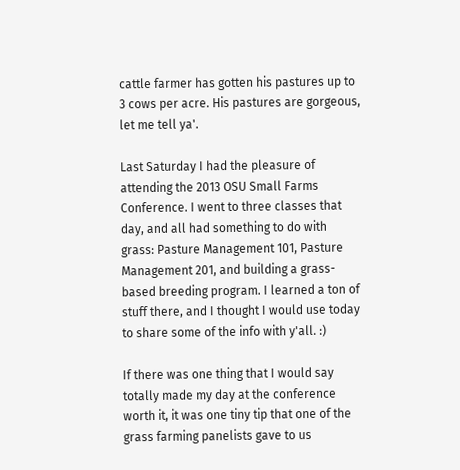cattle farmer has gotten his pastures up to 3 cows per acre. His pastures are gorgeous, let me tell ya'.

Last Saturday I had the pleasure of attending the 2013 OSU Small Farms Conference. I went to three classes that day, and all had something to do with grass: Pasture Management 101, Pasture Management 201, and building a grass-based breeding program. I learned a ton of stuff there, and I thought I would use today to share some of the info with y'all. :)

If there was one thing that I would say totally made my day at the conference worth it, it was one tiny tip that one of the grass farming panelists gave to us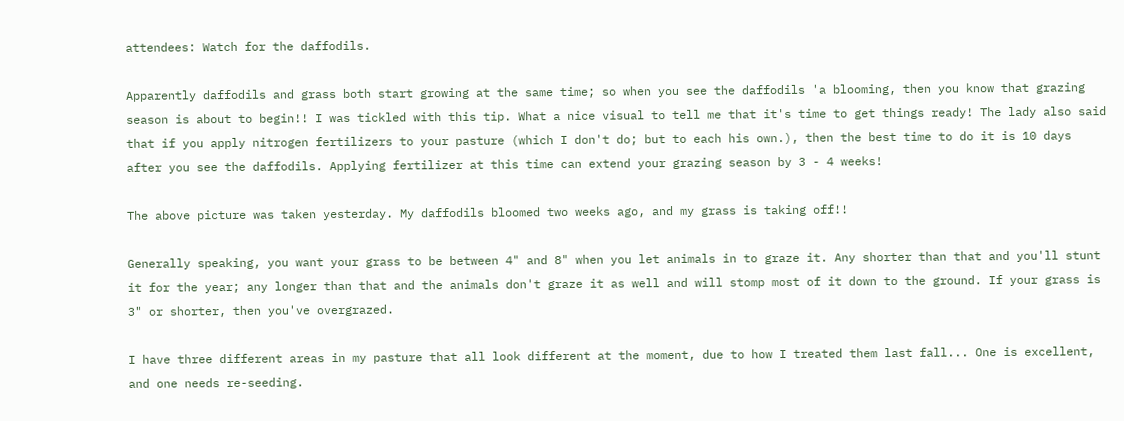attendees: Watch for the daffodils.

Apparently daffodils and grass both start growing at the same time; so when you see the daffodils 'a blooming, then you know that grazing season is about to begin!! I was tickled with this tip. What a nice visual to tell me that it's time to get things ready! The lady also said that if you apply nitrogen fertilizers to your pasture (which I don't do; but to each his own.), then the best time to do it is 10 days after you see the daffodils. Applying fertilizer at this time can extend your grazing season by 3 - 4 weeks!

The above picture was taken yesterday. My daffodils bloomed two weeks ago, and my grass is taking off!!

Generally speaking, you want your grass to be between 4" and 8" when you let animals in to graze it. Any shorter than that and you'll stunt it for the year; any longer than that and the animals don't graze it as well and will stomp most of it down to the ground. If your grass is 3" or shorter, then you've overgrazed.

I have three different areas in my pasture that all look different at the moment, due to how I treated them last fall... One is excellent, and one needs re-seeding.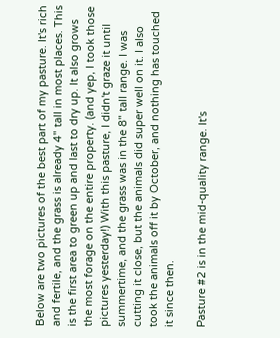Below are two pictures of the best part of my pasture. It's rich and fertile, and the grass is already 4" tall in most places. This is the first area to green up and last to dry up. It also grows the most forage on the entire property. (and yep, I took those pictures yesterday!) With this pasture, I didn't graze it until summertime, and the grass was in the 8" tall range. I was cutting it close, but the animals did super well on it. I also took the animals off it by October, and nothing has touched it since then.

Pasture #2 is in the mid-quality range. It's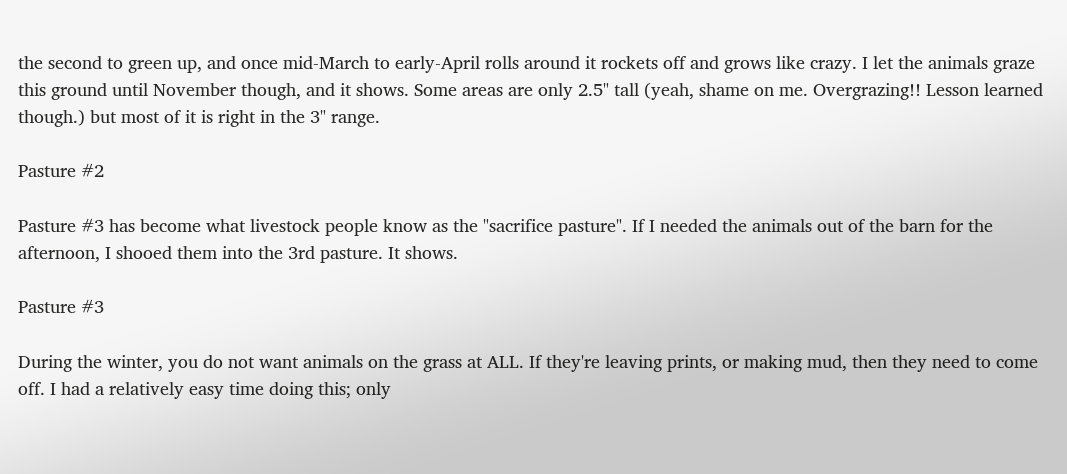the second to green up, and once mid-March to early-April rolls around it rockets off and grows like crazy. I let the animals graze this ground until November though, and it shows. Some areas are only 2.5" tall (yeah, shame on me. Overgrazing!! Lesson learned though.) but most of it is right in the 3" range.

Pasture #2

Pasture #3 has become what livestock people know as the "sacrifice pasture". If I needed the animals out of the barn for the afternoon, I shooed them into the 3rd pasture. It shows.

Pasture #3

During the winter, you do not want animals on the grass at ALL. If they're leaving prints, or making mud, then they need to come off. I had a relatively easy time doing this; only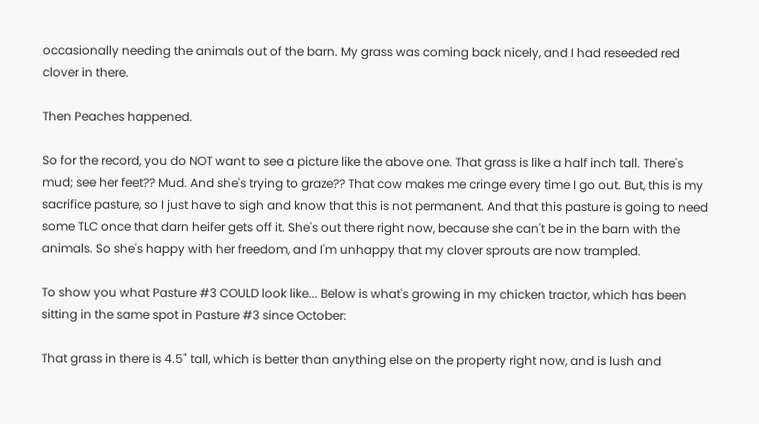occasionally needing the animals out of the barn. My grass was coming back nicely, and I had reseeded red clover in there.

Then Peaches happened.

So for the record, you do NOT want to see a picture like the above one. That grass is like a half inch tall. There's mud; see her feet?? Mud. And she's trying to graze?? That cow makes me cringe every time I go out. But, this is my sacrifice pasture, so I just have to sigh and know that this is not permanent. And that this pasture is going to need some TLC once that darn heifer gets off it. She's out there right now, because she can't be in the barn with the animals. So she's happy with her freedom, and I'm unhappy that my clover sprouts are now trampled.

To show you what Pasture #3 COULD look like... Below is what's growing in my chicken tractor, which has been sitting in the same spot in Pasture #3 since October:

That grass in there is 4.5" tall, which is better than anything else on the property right now, and is lush and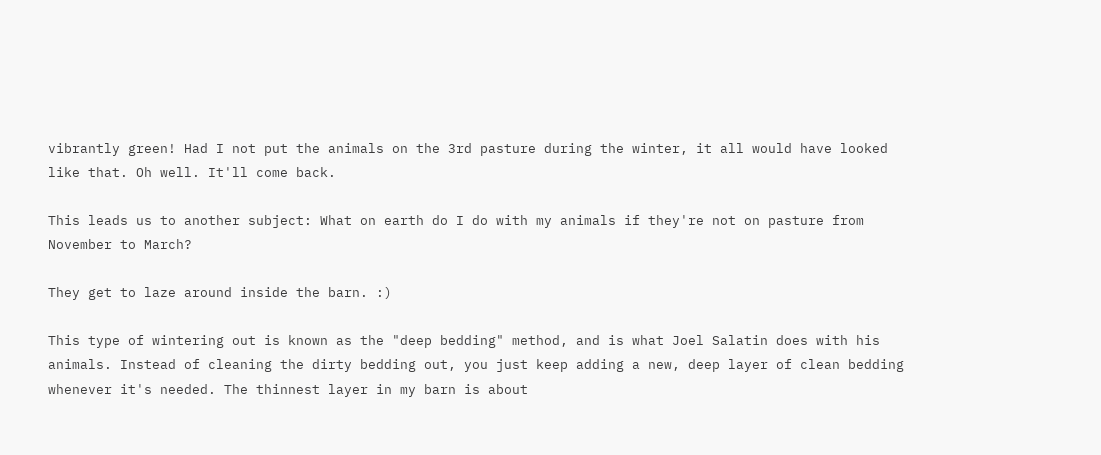vibrantly green! Had I not put the animals on the 3rd pasture during the winter, it all would have looked like that. Oh well. It'll come back.

This leads us to another subject: What on earth do I do with my animals if they're not on pasture from November to March?

They get to laze around inside the barn. :)

This type of wintering out is known as the "deep bedding" method, and is what Joel Salatin does with his animals. Instead of cleaning the dirty bedding out, you just keep adding a new, deep layer of clean bedding whenever it's needed. The thinnest layer in my barn is about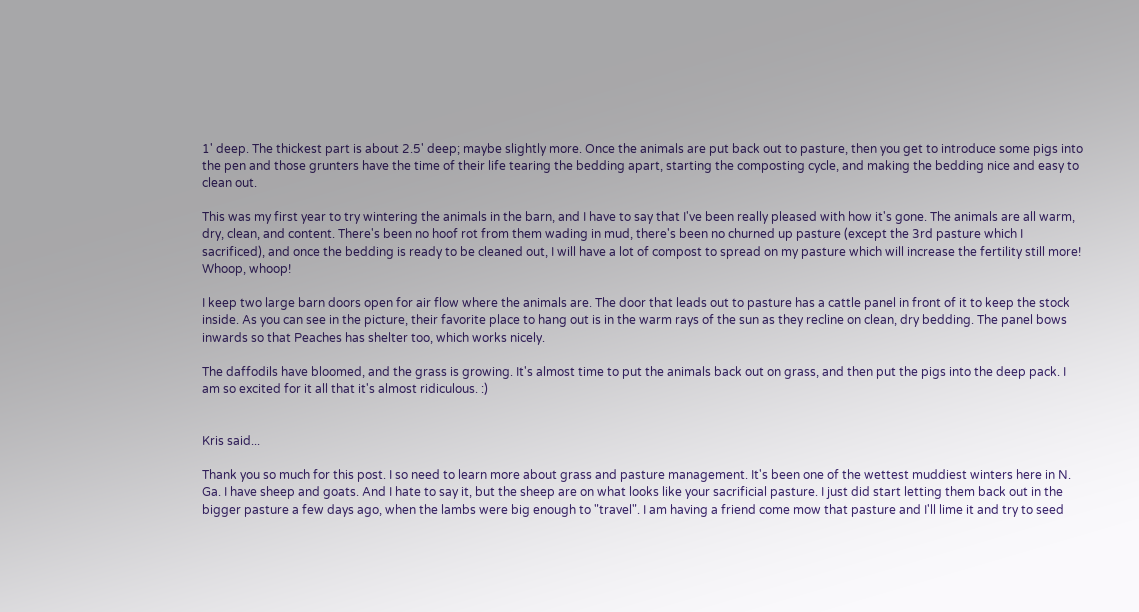1' deep. The thickest part is about 2.5' deep; maybe slightly more. Once the animals are put back out to pasture, then you get to introduce some pigs into the pen and those grunters have the time of their life tearing the bedding apart, starting the composting cycle, and making the bedding nice and easy to clean out.

This was my first year to try wintering the animals in the barn, and I have to say that I've been really pleased with how it's gone. The animals are all warm, dry, clean, and content. There's been no hoof rot from them wading in mud, there's been no churned up pasture (except the 3rd pasture which I sacrificed), and once the bedding is ready to be cleaned out, I will have a lot of compost to spread on my pasture which will increase the fertility still more! Whoop, whoop!

I keep two large barn doors open for air flow where the animals are. The door that leads out to pasture has a cattle panel in front of it to keep the stock inside. As you can see in the picture, their favorite place to hang out is in the warm rays of the sun as they recline on clean, dry bedding. The panel bows inwards so that Peaches has shelter too, which works nicely.

The daffodils have bloomed, and the grass is growing. It's almost time to put the animals back out on grass, and then put the pigs into the deep pack. I am so excited for it all that it's almost ridiculous. :)


Kris said...

Thank you so much for this post. I so need to learn more about grass and pasture management. It's been one of the wettest muddiest winters here in N. Ga. I have sheep and goats. And I hate to say it, but the sheep are on what looks like your sacrificial pasture. I just did start letting them back out in the bigger pasture a few days ago, when the lambs were big enough to "travel". I am having a friend come mow that pasture and I'll lime it and try to seed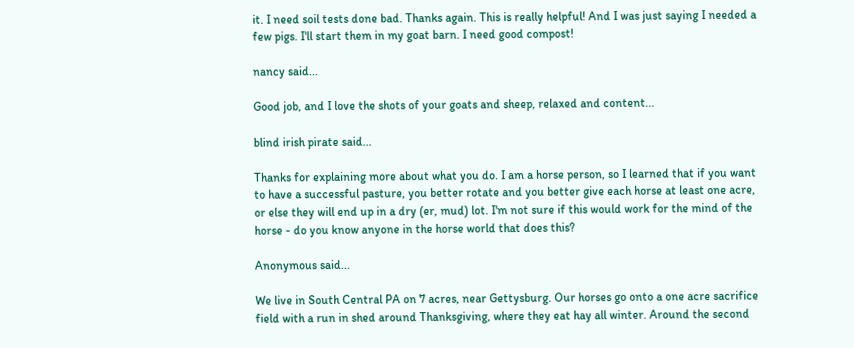it. I need soil tests done bad. Thanks again. This is really helpful! And I was just saying I needed a few pigs. I'll start them in my goat barn. I need good compost!

nancy said...

Good job, and I love the shots of your goats and sheep, relaxed and content...

blind irish pirate said...

Thanks for explaining more about what you do. I am a horse person, so I learned that if you want to have a successful pasture, you better rotate and you better give each horse at least one acre, or else they will end up in a dry (er, mud) lot. I'm not sure if this would work for the mind of the horse - do you know anyone in the horse world that does this?

Anonymous said...

We live in South Central PA on 7 acres, near Gettysburg. Our horses go onto a one acre sacrifice field with a run in shed around Thanksgiving, where they eat hay all winter. Around the second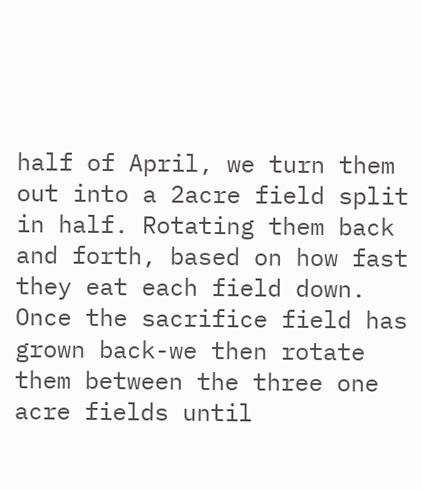half of April, we turn them out into a 2acre field split in half. Rotating them back and forth, based on how fast they eat each field down. Once the sacrifice field has grown back-we then rotate them between the three one acre fields until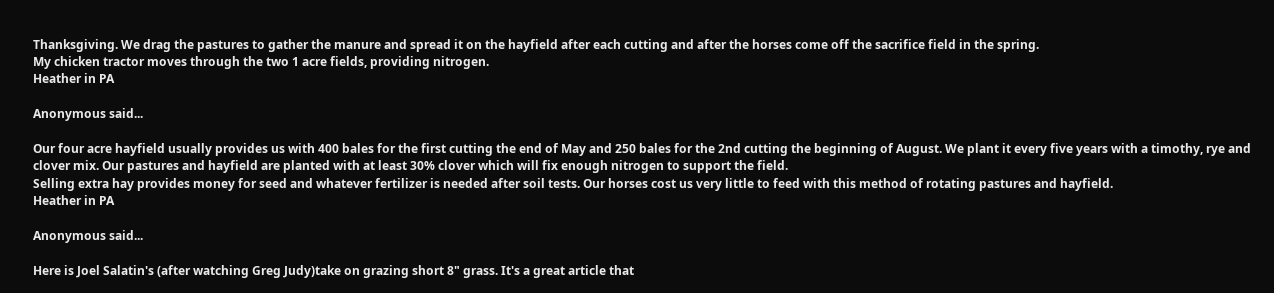Thanksgiving. We drag the pastures to gather the manure and spread it on the hayfield after each cutting and after the horses come off the sacrifice field in the spring.
My chicken tractor moves through the two 1 acre fields, providing nitrogen.
Heather in PA

Anonymous said...

Our four acre hayfield usually provides us with 400 bales for the first cutting the end of May and 250 bales for the 2nd cutting the beginning of August. We plant it every five years with a timothy, rye and clover mix. Our pastures and hayfield are planted with at least 30% clover which will fix enough nitrogen to support the field.
Selling extra hay provides money for seed and whatever fertilizer is needed after soil tests. Our horses cost us very little to feed with this method of rotating pastures and hayfield.
Heather in PA

Anonymous said...

Here is Joel Salatin's (after watching Greg Judy)take on grazing short 8" grass. It's a great article that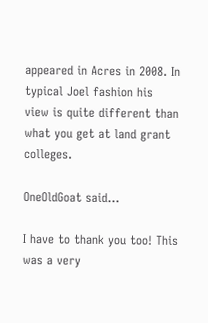appeared in Acres in 2008. In typical Joel fashion his view is quite different than what you get at land grant colleges.

OneOldGoat said...

I have to thank you too! This was a very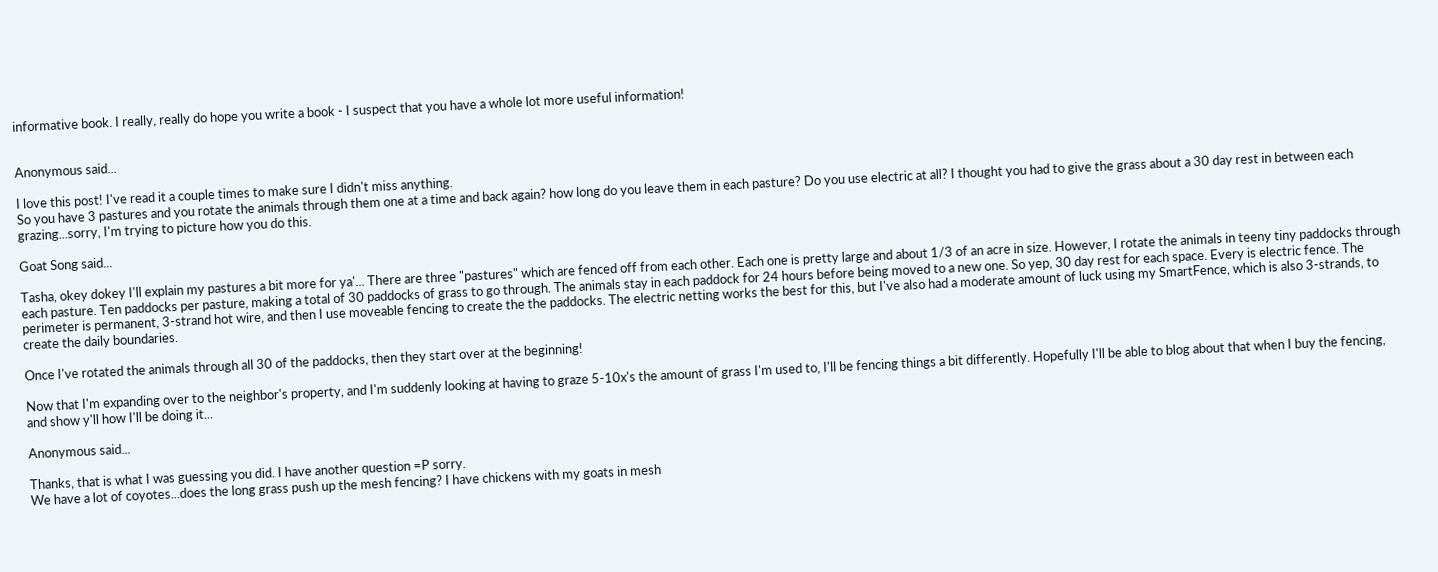informative book. I really, really do hope you write a book - I suspect that you have a whole lot more useful information!


Anonymous said...

I love this post! I've read it a couple times to make sure I didn't miss anything.
So you have 3 pastures and you rotate the animals through them one at a time and back again? how long do you leave them in each pasture? Do you use electric at all? I thought you had to give the grass about a 30 day rest in between each grazing...sorry, I'm trying to picture how you do this.

Goat Song said...

Tasha, okey dokey I'll explain my pastures a bit more for ya'... There are three "pastures" which are fenced off from each other. Each one is pretty large and about 1/3 of an acre in size. However, I rotate the animals in teeny tiny paddocks through each pasture. Ten paddocks per pasture, making a total of 30 paddocks of grass to go through. The animals stay in each paddock for 24 hours before being moved to a new one. So yep, 30 day rest for each space. Every is electric fence. The perimeter is permanent, 3-strand hot wire, and then I use moveable fencing to create the the paddocks. The electric netting works the best for this, but I've also had a moderate amount of luck using my SmartFence, which is also 3-strands, to create the daily boundaries.

Once I've rotated the animals through all 30 of the paddocks, then they start over at the beginning!

Now that I'm expanding over to the neighbor's property, and I'm suddenly looking at having to graze 5-10x's the amount of grass I'm used to, I'll be fencing things a bit differently. Hopefully I'll be able to blog about that when I buy the fencing, and show y'll how I'll be doing it...

Anonymous said...

Thanks, that is what I was guessing you did. I have another question =P sorry.
We have a lot of coyotes...does the long grass push up the mesh fencing? I have chickens with my goats in mesh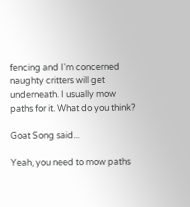fencing and I'm concerned naughty critters will get underneath. I usually mow paths for it. What do you think?

Goat Song said...

Yeah, you need to mow paths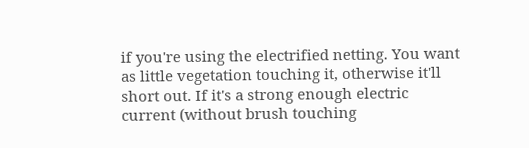if you're using the electrified netting. You want as little vegetation touching it, otherwise it'll short out. If it's a strong enough electric current (without brush touching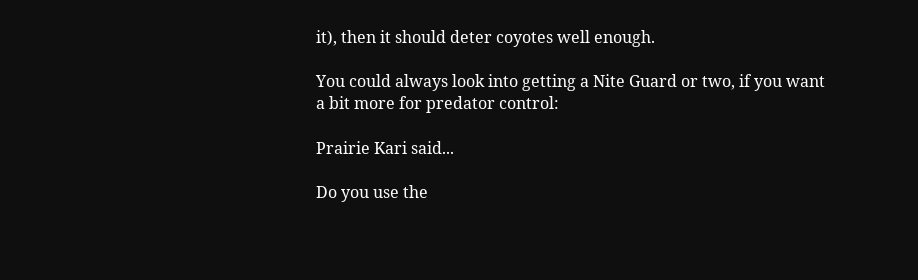it), then it should deter coyotes well enough.

You could always look into getting a Nite Guard or two, if you want a bit more for predator control:

Prairie Kari said...

Do you use the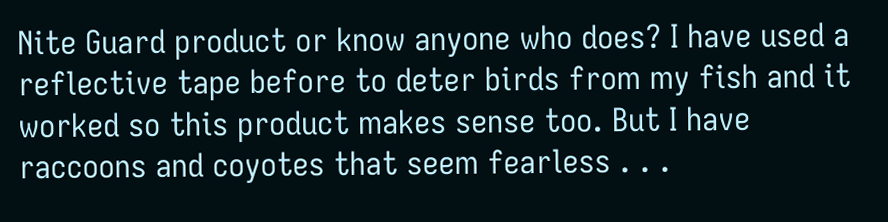Nite Guard product or know anyone who does? I have used a reflective tape before to deter birds from my fish and it worked so this product makes sense too. But I have raccoons and coyotes that seem fearless . . .